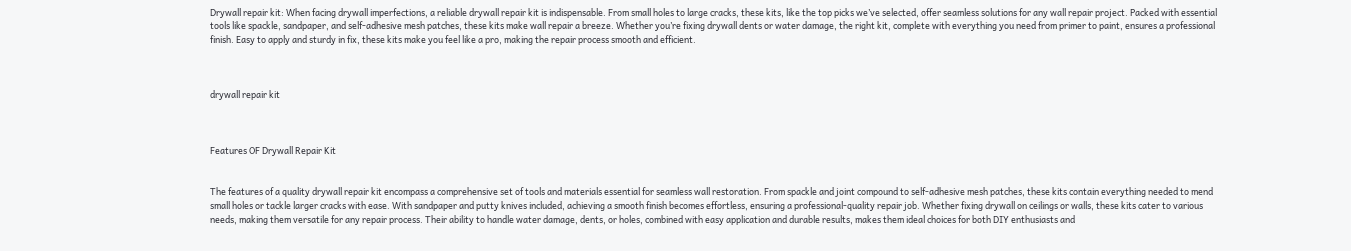Drywall repair kit: When facing drywall imperfections, a reliable drywall repair kit is indispensable. From small holes to large cracks, these kits, like the top picks we’ve selected, offer seamless solutions for any wall repair project. Packed with essential tools like spackle, sandpaper, and self-adhesive mesh patches, these kits make wall repair a breeze. Whether you’re fixing drywall dents or water damage, the right kit, complete with everything you need from primer to paint, ensures a professional finish. Easy to apply and sturdy in fix, these kits make you feel like a pro, making the repair process smooth and efficient.



drywall repair kit



Features OF Drywall Repair Kit


The features of a quality drywall repair kit encompass a comprehensive set of tools and materials essential for seamless wall restoration. From spackle and joint compound to self-adhesive mesh patches, these kits contain everything needed to mend small holes or tackle larger cracks with ease. With sandpaper and putty knives included, achieving a smooth finish becomes effortless, ensuring a professional-quality repair job. Whether fixing drywall on ceilings or walls, these kits cater to various needs, making them versatile for any repair process. Their ability to handle water damage, dents, or holes, combined with easy application and durable results, makes them ideal choices for both DIY enthusiasts and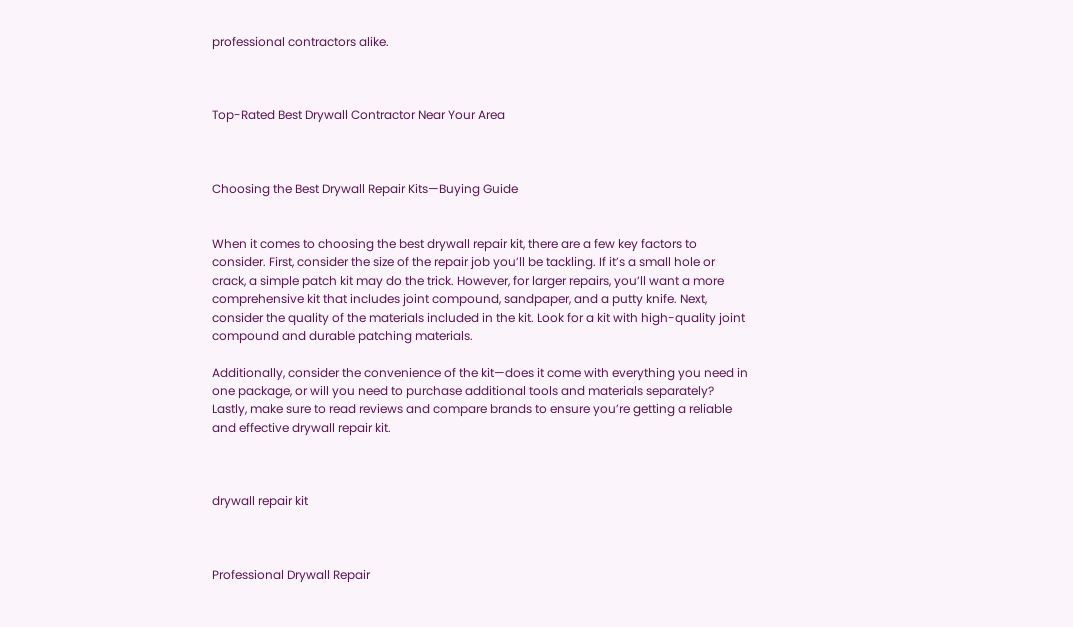professional contractors alike.



Top-Rated Best Drywall Contractor Near Your Area



Choosing the Best Drywall Repair Kits—Buying Guide


When it comes to choosing the best drywall repair kit, there are a few key factors to consider. First, consider the size of the repair job you’ll be tackling. If it’s a small hole or crack, a simple patch kit may do the trick. However, for larger repairs, you’ll want a more comprehensive kit that includes joint compound, sandpaper, and a putty knife. Next, consider the quality of the materials included in the kit. Look for a kit with high-quality joint compound and durable patching materials.

Additionally, consider the convenience of the kit—does it come with everything you need in one package, or will you need to purchase additional tools and materials separately? Lastly, make sure to read reviews and compare brands to ensure you’re getting a reliable and effective drywall repair kit.



drywall repair kit



Professional Drywall Repair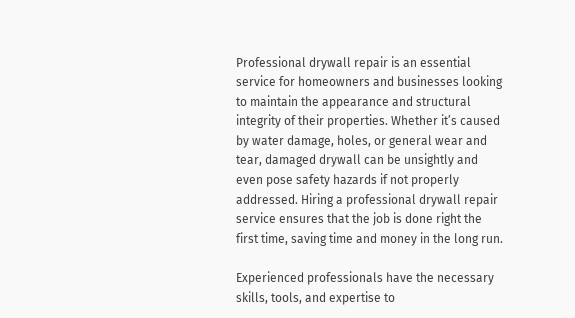Professional drywall repair is an essential service for homeowners and businesses looking to maintain the appearance and structural integrity of their properties. Whether it’s caused by water damage, holes, or general wear and tear, damaged drywall can be unsightly and even pose safety hazards if not properly addressed. Hiring a professional drywall repair service ensures that the job is done right the first time, saving time and money in the long run.

Experienced professionals have the necessary skills, tools, and expertise to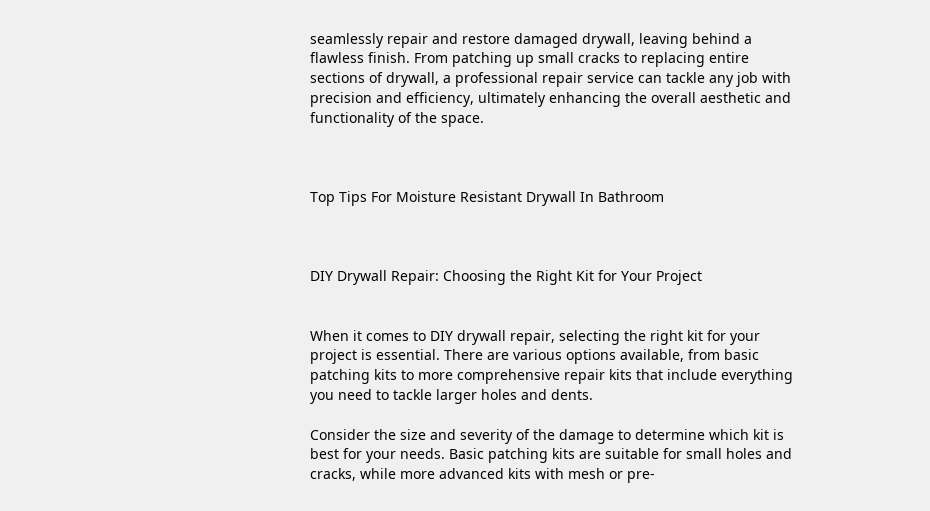seamlessly repair and restore damaged drywall, leaving behind a flawless finish. From patching up small cracks to replacing entire sections of drywall, a professional repair service can tackle any job with precision and efficiency, ultimately enhancing the overall aesthetic and functionality of the space.



Top Tips For Moisture Resistant Drywall In Bathroom



DIY Drywall Repair: Choosing the Right Kit for Your Project


When it comes to DIY drywall repair, selecting the right kit for your project is essential. There are various options available, from basic patching kits to more comprehensive repair kits that include everything you need to tackle larger holes and dents.

Consider the size and severity of the damage to determine which kit is best for your needs. Basic patching kits are suitable for small holes and cracks, while more advanced kits with mesh or pre-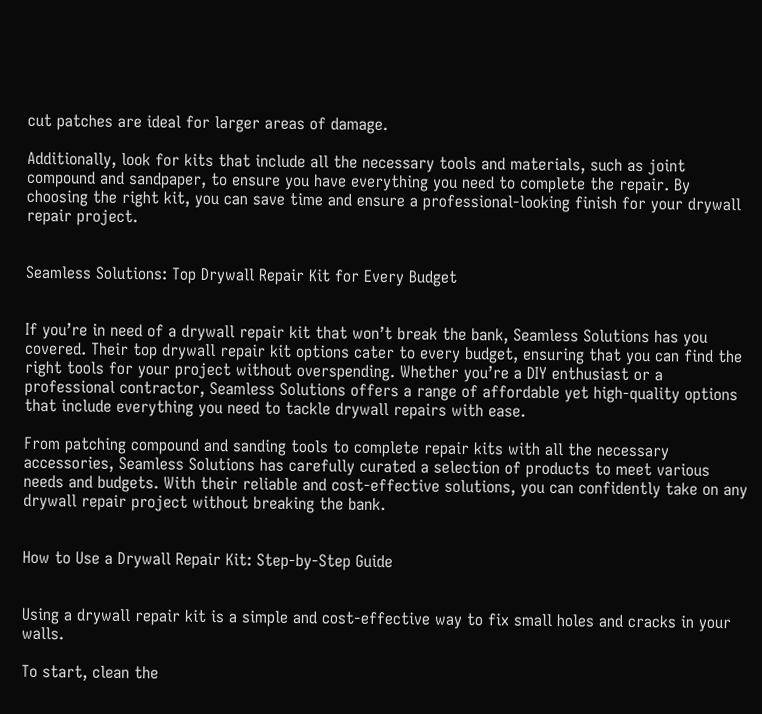cut patches are ideal for larger areas of damage.

Additionally, look for kits that include all the necessary tools and materials, such as joint compound and sandpaper, to ensure you have everything you need to complete the repair. By choosing the right kit, you can save time and ensure a professional-looking finish for your drywall repair project.


Seamless Solutions: Top Drywall Repair Kit for Every Budget


If you’re in need of a drywall repair kit that won’t break the bank, Seamless Solutions has you covered. Their top drywall repair kit options cater to every budget, ensuring that you can find the right tools for your project without overspending. Whether you’re a DIY enthusiast or a professional contractor, Seamless Solutions offers a range of affordable yet high-quality options that include everything you need to tackle drywall repairs with ease.

From patching compound and sanding tools to complete repair kits with all the necessary accessories, Seamless Solutions has carefully curated a selection of products to meet various needs and budgets. With their reliable and cost-effective solutions, you can confidently take on any drywall repair project without breaking the bank.


How to Use a Drywall Repair Kit: Step-by-Step Guide


Using a drywall repair kit is a simple and cost-effective way to fix small holes and cracks in your walls.

To start, clean the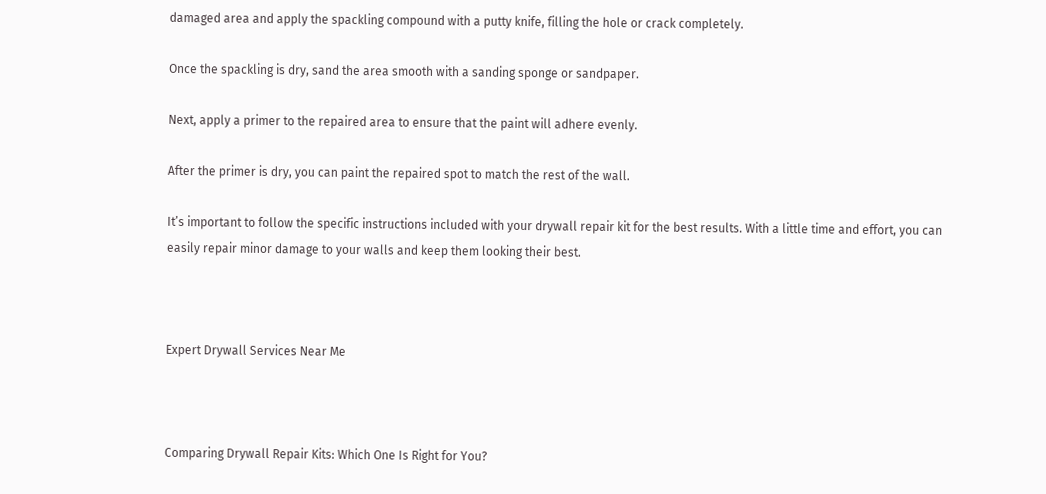damaged area and apply the spackling compound with a putty knife, filling the hole or crack completely.

Once the spackling is dry, sand the area smooth with a sanding sponge or sandpaper.

Next, apply a primer to the repaired area to ensure that the paint will adhere evenly.

After the primer is dry, you can paint the repaired spot to match the rest of the wall.

It’s important to follow the specific instructions included with your drywall repair kit for the best results. With a little time and effort, you can easily repair minor damage to your walls and keep them looking their best.



Expert Drywall Services Near Me



Comparing Drywall Repair Kits: Which One Is Right for You?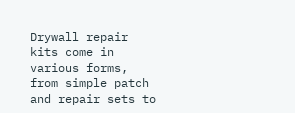Drywall repair kits come in various forms, from simple patch and repair sets to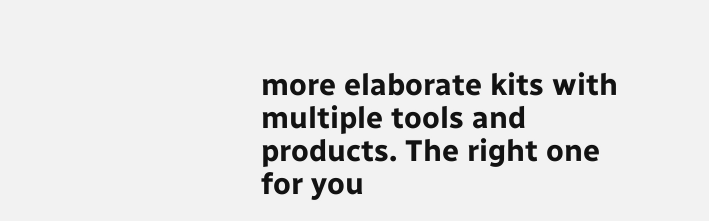more elaborate kits with multiple tools and products. The right one for you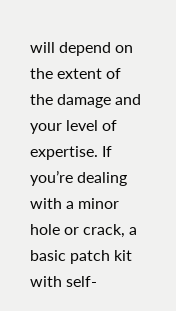will depend on the extent of the damage and your level of expertise. If you’re dealing with a minor hole or crack, a basic patch kit with self-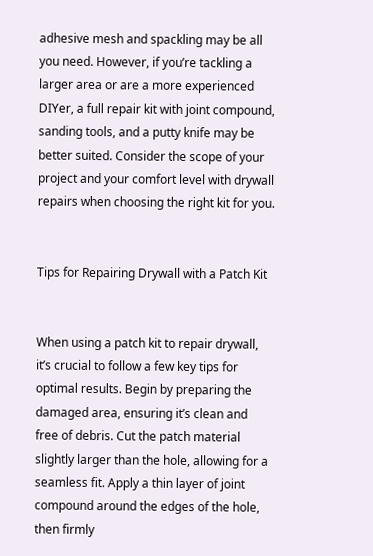adhesive mesh and spackling may be all you need. However, if you’re tackling a larger area or are a more experienced DIYer, a full repair kit with joint compound, sanding tools, and a putty knife may be better suited. Consider the scope of your project and your comfort level with drywall repairs when choosing the right kit for you.


Tips for Repairing Drywall with a Patch Kit


When using a patch kit to repair drywall, it’s crucial to follow a few key tips for optimal results. Begin by preparing the damaged area, ensuring it’s clean and free of debris. Cut the patch material slightly larger than the hole, allowing for a seamless fit. Apply a thin layer of joint compound around the edges of the hole, then firmly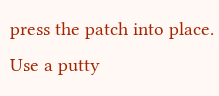press the patch into place. Use a putty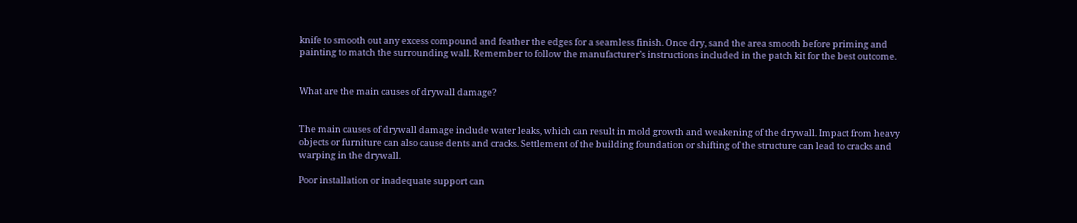knife to smooth out any excess compound and feather the edges for a seamless finish. Once dry, sand the area smooth before priming and painting to match the surrounding wall. Remember to follow the manufacturer’s instructions included in the patch kit for the best outcome.


What are the main causes of drywall damage?


The main causes of drywall damage include water leaks, which can result in mold growth and weakening of the drywall. Impact from heavy objects or furniture can also cause dents and cracks. Settlement of the building foundation or shifting of the structure can lead to cracks and warping in the drywall.

Poor installation or inadequate support can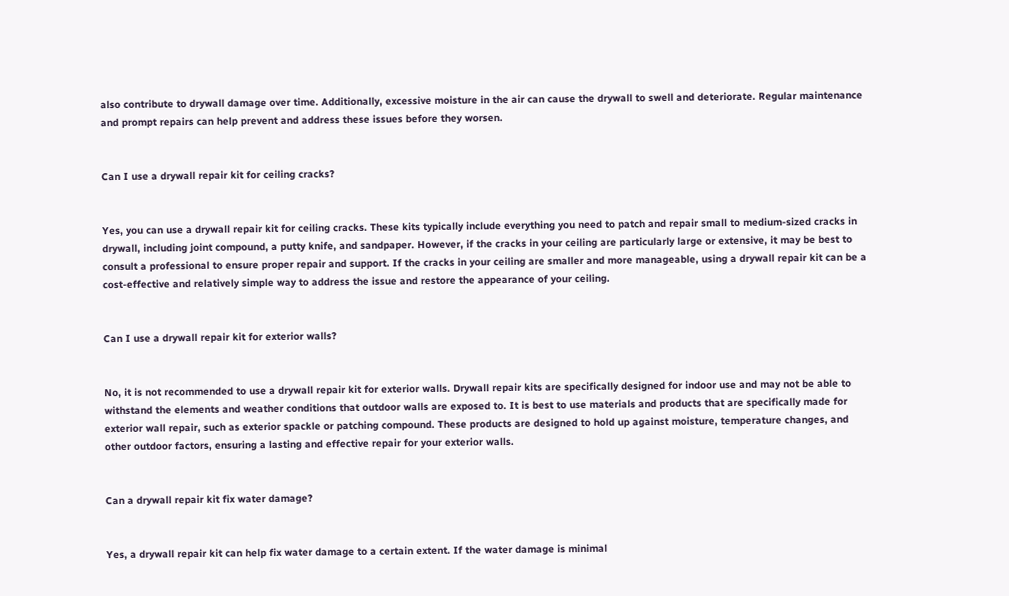also contribute to drywall damage over time. Additionally, excessive moisture in the air can cause the drywall to swell and deteriorate. Regular maintenance and prompt repairs can help prevent and address these issues before they worsen.


Can I use a drywall repair kit for ceiling cracks?


Yes, you can use a drywall repair kit for ceiling cracks. These kits typically include everything you need to patch and repair small to medium-sized cracks in drywall, including joint compound, a putty knife, and sandpaper. However, if the cracks in your ceiling are particularly large or extensive, it may be best to consult a professional to ensure proper repair and support. If the cracks in your ceiling are smaller and more manageable, using a drywall repair kit can be a cost-effective and relatively simple way to address the issue and restore the appearance of your ceiling.


Can I use a drywall repair kit for exterior walls?


No, it is not recommended to use a drywall repair kit for exterior walls. Drywall repair kits are specifically designed for indoor use and may not be able to withstand the elements and weather conditions that outdoor walls are exposed to. It is best to use materials and products that are specifically made for exterior wall repair, such as exterior spackle or patching compound. These products are designed to hold up against moisture, temperature changes, and other outdoor factors, ensuring a lasting and effective repair for your exterior walls.


Can a drywall repair kit fix water damage?


Yes, a drywall repair kit can help fix water damage to a certain extent. If the water damage is minimal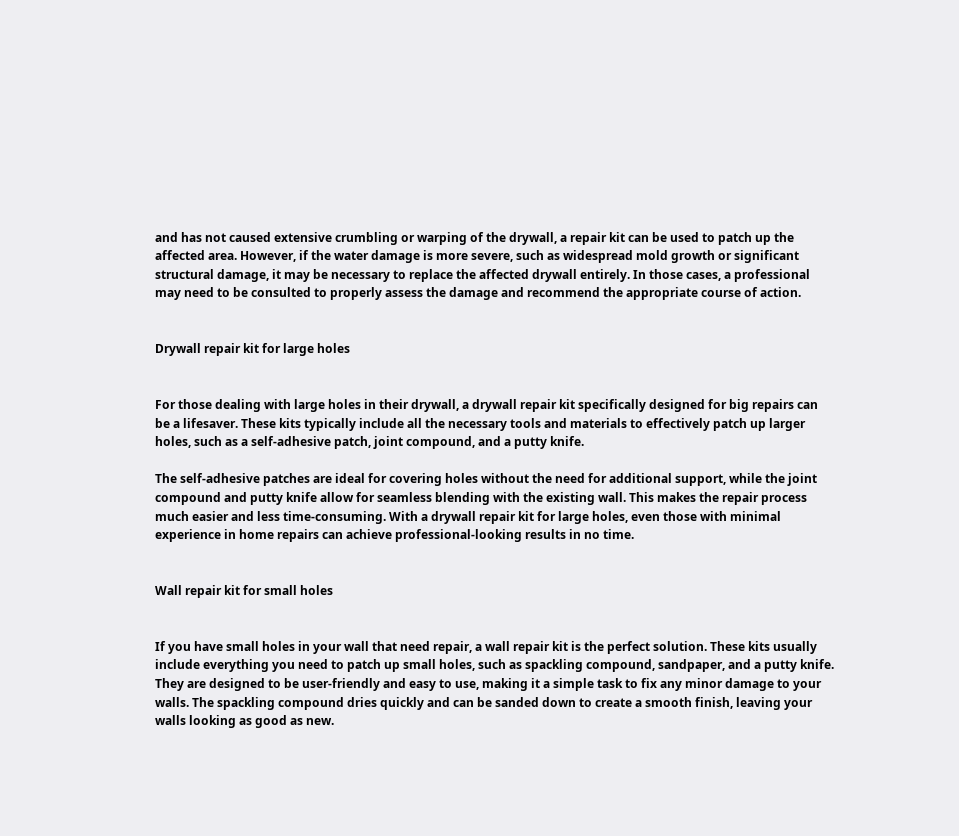and has not caused extensive crumbling or warping of the drywall, a repair kit can be used to patch up the affected area. However, if the water damage is more severe, such as widespread mold growth or significant structural damage, it may be necessary to replace the affected drywall entirely. In those cases, a professional may need to be consulted to properly assess the damage and recommend the appropriate course of action.


Drywall repair kit for large holes


For those dealing with large holes in their drywall, a drywall repair kit specifically designed for big repairs can be a lifesaver. These kits typically include all the necessary tools and materials to effectively patch up larger holes, such as a self-adhesive patch, joint compound, and a putty knife.

The self-adhesive patches are ideal for covering holes without the need for additional support, while the joint compound and putty knife allow for seamless blending with the existing wall. This makes the repair process much easier and less time-consuming. With a drywall repair kit for large holes, even those with minimal experience in home repairs can achieve professional-looking results in no time.


Wall repair kit for small holes


If you have small holes in your wall that need repair, a wall repair kit is the perfect solution. These kits usually include everything you need to patch up small holes, such as spackling compound, sandpaper, and a putty knife. They are designed to be user-friendly and easy to use, making it a simple task to fix any minor damage to your walls. The spackling compound dries quickly and can be sanded down to create a smooth finish, leaving your walls looking as good as new.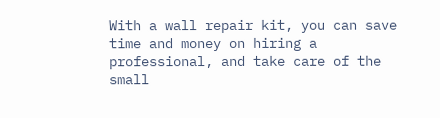With a wall repair kit, you can save time and money on hiring a professional, and take care of the small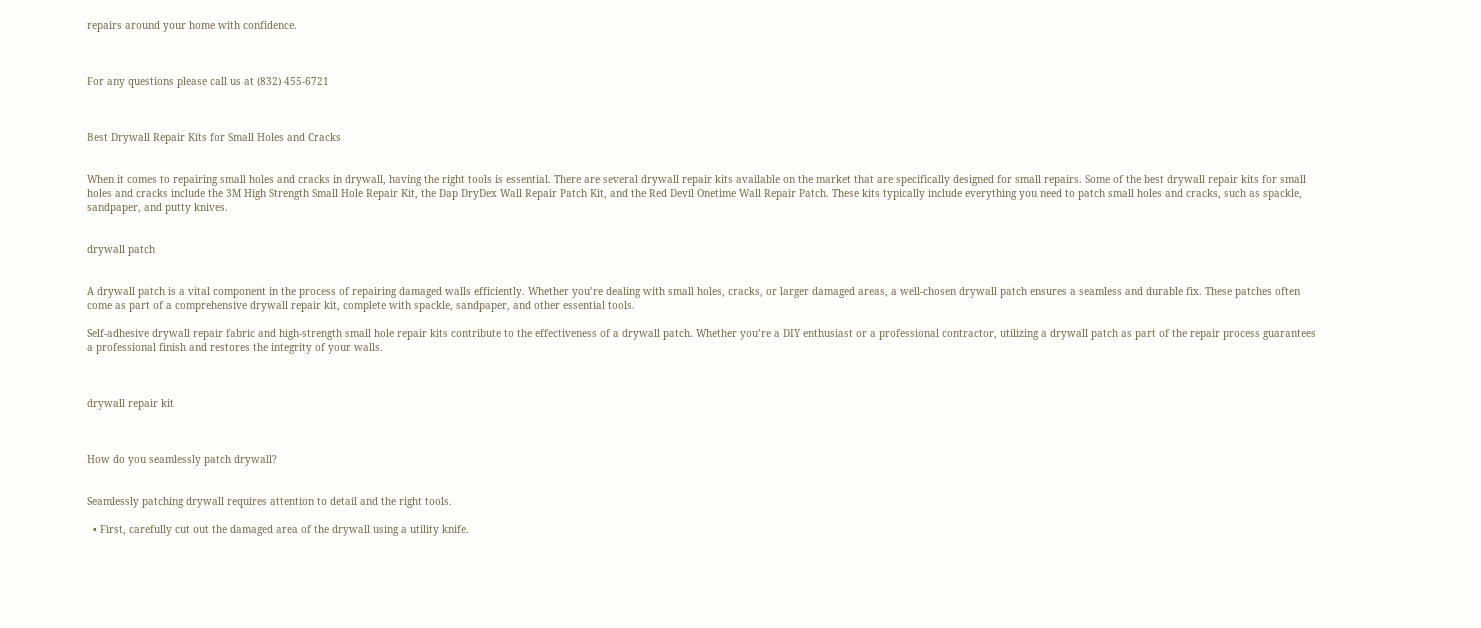repairs around your home with confidence.



For any questions please call us at (832) 455-6721



Best Drywall Repair Kits for Small Holes and Cracks


When it comes to repairing small holes and cracks in drywall, having the right tools is essential. There are several drywall repair kits available on the market that are specifically designed for small repairs. Some of the best drywall repair kits for small holes and cracks include the 3M High Strength Small Hole Repair Kit, the Dap DryDex Wall Repair Patch Kit, and the Red Devil Onetime Wall Repair Patch. These kits typically include everything you need to patch small holes and cracks, such as spackle, sandpaper, and putty knives.


drywall patch


A drywall patch is a vital component in the process of repairing damaged walls efficiently. Whether you’re dealing with small holes, cracks, or larger damaged areas, a well-chosen drywall patch ensures a seamless and durable fix. These patches often come as part of a comprehensive drywall repair kit, complete with spackle, sandpaper, and other essential tools.

Self-adhesive drywall repair fabric and high-strength small hole repair kits contribute to the effectiveness of a drywall patch. Whether you’re a DIY enthusiast or a professional contractor, utilizing a drywall patch as part of the repair process guarantees a professional finish and restores the integrity of your walls.



drywall repair kit



How do you seamlessly patch drywall?


Seamlessly patching drywall requires attention to detail and the right tools.

  • First, carefully cut out the damaged area of the drywall using a utility knife.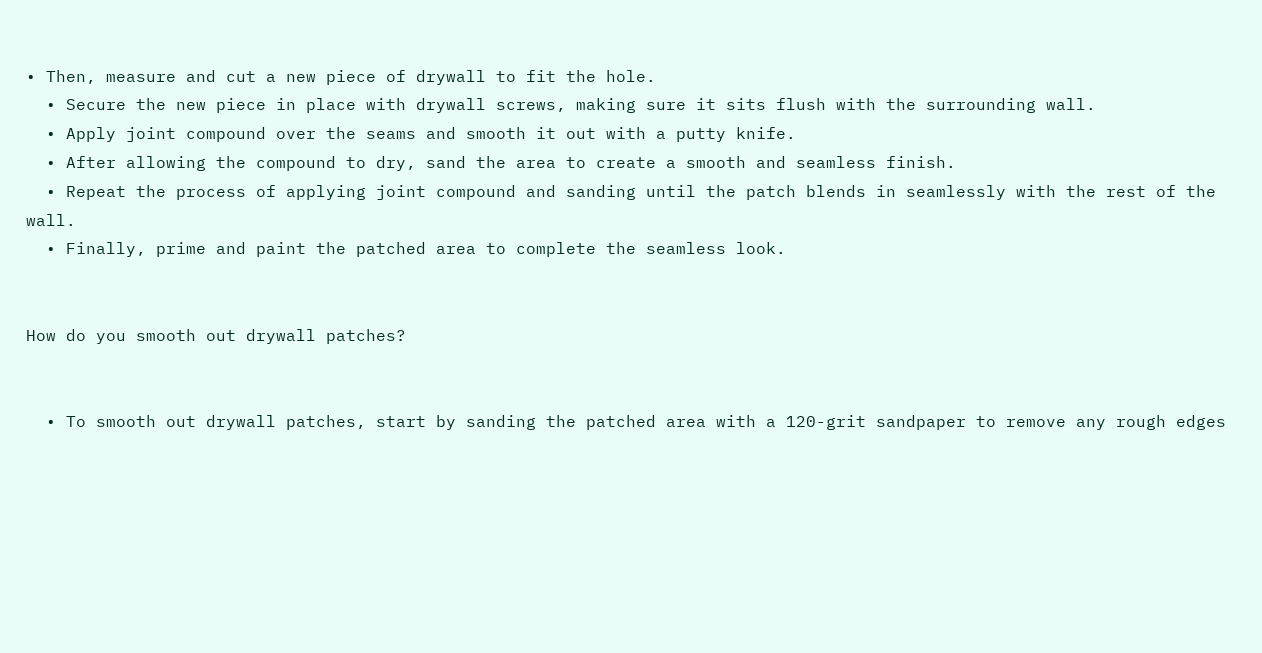• Then, measure and cut a new piece of drywall to fit the hole.
  • Secure the new piece in place with drywall screws, making sure it sits flush with the surrounding wall.
  • Apply joint compound over the seams and smooth it out with a putty knife.
  • After allowing the compound to dry, sand the area to create a smooth and seamless finish.
  • Repeat the process of applying joint compound and sanding until the patch blends in seamlessly with the rest of the wall.
  • Finally, prime and paint the patched area to complete the seamless look.


How do you smooth out drywall patches?


  • To smooth out drywall patches, start by sanding the patched area with a 120-grit sandpaper to remove any rough edges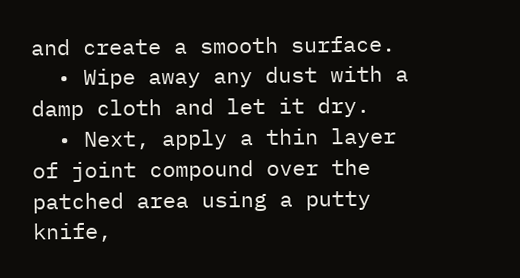and create a smooth surface.
  • Wipe away any dust with a damp cloth and let it dry.
  • Next, apply a thin layer of joint compound over the patched area using a putty knife,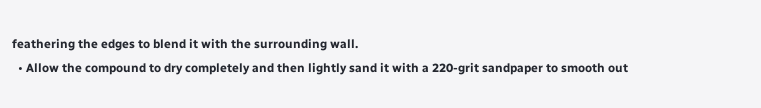feathering the edges to blend it with the surrounding wall.
  • Allow the compound to dry completely and then lightly sand it with a 220-grit sandpaper to smooth out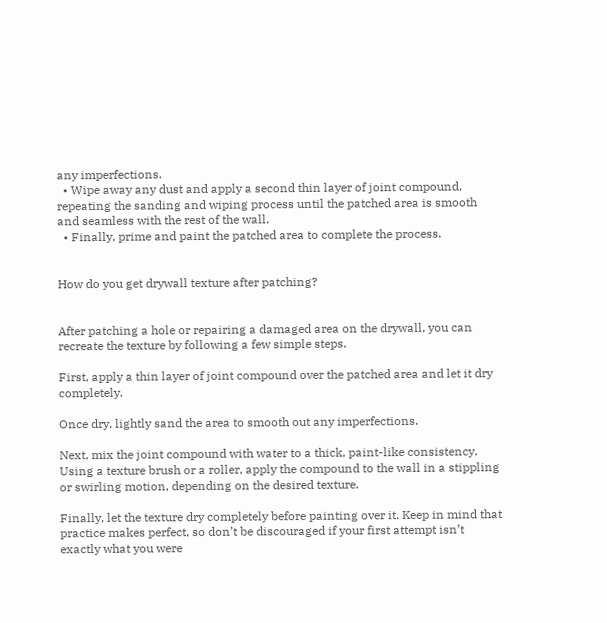any imperfections.
  • Wipe away any dust and apply a second thin layer of joint compound, repeating the sanding and wiping process until the patched area is smooth and seamless with the rest of the wall.
  • Finally, prime and paint the patched area to complete the process.


How do you get drywall texture after patching?


After patching a hole or repairing a damaged area on the drywall, you can recreate the texture by following a few simple steps.

First, apply a thin layer of joint compound over the patched area and let it dry completely.

Once dry, lightly sand the area to smooth out any imperfections.

Next, mix the joint compound with water to a thick, paint-like consistency. Using a texture brush or a roller, apply the compound to the wall in a stippling or swirling motion, depending on the desired texture.

Finally, let the texture dry completely before painting over it. Keep in mind that practice makes perfect, so don’t be discouraged if your first attempt isn’t exactly what you were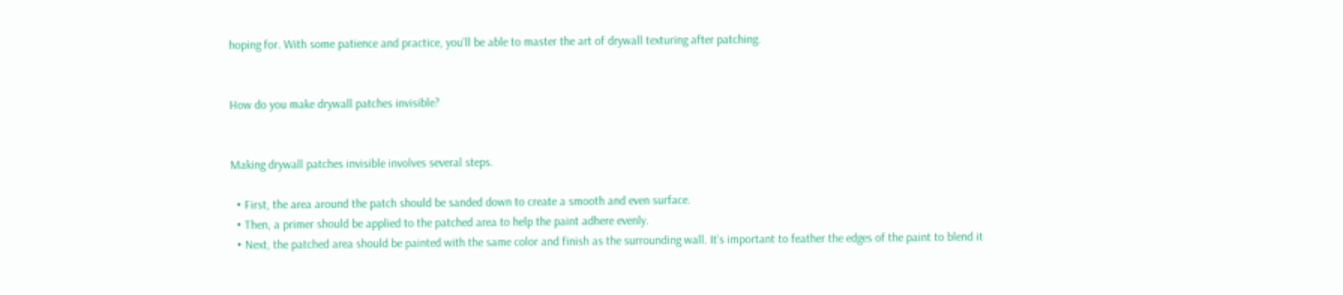hoping for. With some patience and practice, you’ll be able to master the art of drywall texturing after patching.


How do you make drywall patches invisible?


Making drywall patches invisible involves several steps.

  • First, the area around the patch should be sanded down to create a smooth and even surface.
  • Then, a primer should be applied to the patched area to help the paint adhere evenly.
  • Next, the patched area should be painted with the same color and finish as the surrounding wall. It’s important to feather the edges of the paint to blend it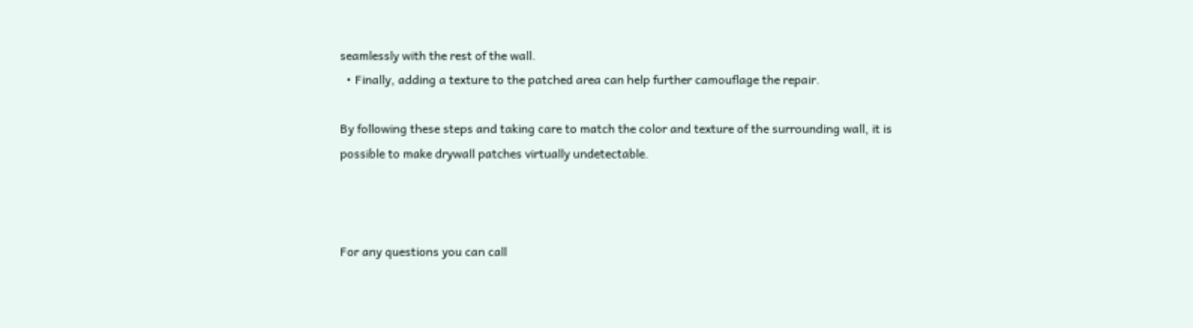seamlessly with the rest of the wall.
  • Finally, adding a texture to the patched area can help further camouflage the repair.

By following these steps and taking care to match the color and texture of the surrounding wall, it is possible to make drywall patches virtually undetectable.



For any questions you can call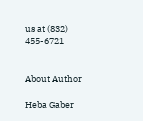us at (832) 455-6721


About Author

Heba Gaber